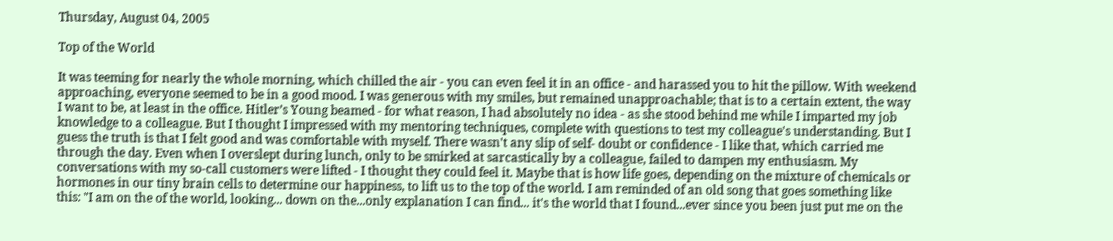Thursday, August 04, 2005

Top of the World

It was teeming for nearly the whole morning, which chilled the air - you can even feel it in an office - and harassed you to hit the pillow. With weekend approaching, everyone seemed to be in a good mood. I was generous with my smiles, but remained unapproachable; that is to a certain extent, the way I want to be, at least in the office. Hitler’s Young beamed - for what reason, I had absolutely no idea - as she stood behind me while I imparted my job knowledge to a colleague. But I thought I impressed with my mentoring techniques, complete with questions to test my colleague's understanding. But I guess the truth is that I felt good and was comfortable with myself. There wasn't any slip of self- doubt or confidence - I like that, which carried me through the day. Even when I overslept during lunch, only to be smirked at sarcastically by a colleague, failed to dampen my enthusiasm. My conversations with my so-call customers were lifted - I thought they could feel it. Maybe that is how life goes, depending on the mixture of chemicals or hormones in our tiny brain cells to determine our happiness, to lift us to the top of the world. I am reminded of an old song that goes something like this: "I am on the of the world, looking... down on the...only explanation I can find... it's the world that I found...ever since you been just put me on the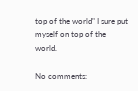top of the world" I sure put myself on top of the world.

No comments: